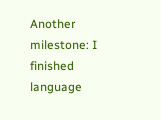Another milestone: I finished language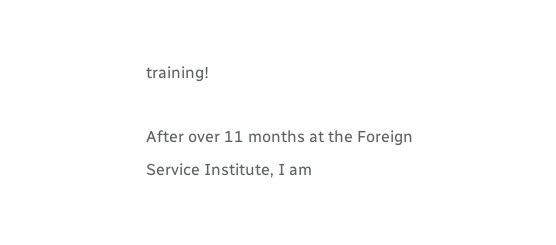training!

After over 11 months at the Foreign Service Institute, I am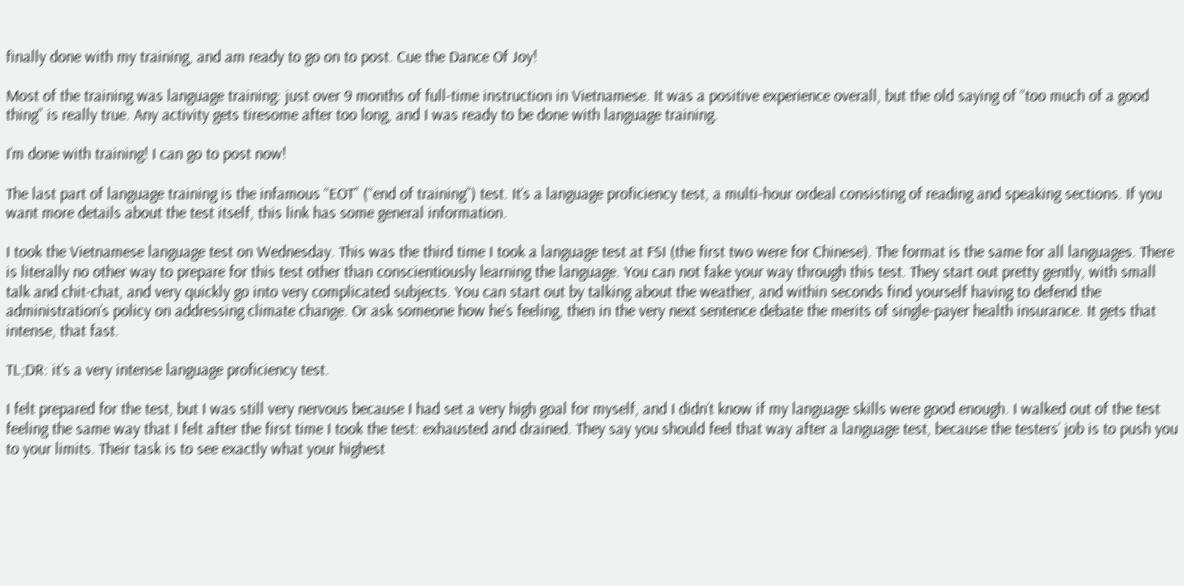finally done with my training, and am ready to go on to post. Cue the Dance Of Joy!

Most of the training was language training: just over 9 months of full-time instruction in Vietnamese. It was a positive experience overall, but the old saying of “too much of a good thing” is really true. Any activity gets tiresome after too long, and I was ready to be done with language training.

I’m done with training! I can go to post now!

The last part of language training is the infamous “EOT” (“end of training”) test. It’s a language proficiency test, a multi-hour ordeal consisting of reading and speaking sections. If you want more details about the test itself, this link has some general information.

I took the Vietnamese language test on Wednesday. This was the third time I took a language test at FSI (the first two were for Chinese). The format is the same for all languages. There is literally no other way to prepare for this test other than conscientiously learning the language. You can not fake your way through this test. They start out pretty gently, with small talk and chit-chat, and very quickly go into very complicated subjects. You can start out by talking about the weather, and within seconds find yourself having to defend the administration’s policy on addressing climate change. Or ask someone how he’s feeling, then in the very next sentence debate the merits of single-payer health insurance. It gets that intense, that fast.

TL;DR: it’s a very intense language proficiency test.

I felt prepared for the test, but I was still very nervous because I had set a very high goal for myself, and I didn’t know if my language skills were good enough. I walked out of the test feeling the same way that I felt after the first time I took the test: exhausted and drained. They say you should feel that way after a language test, because the testers’ job is to push you to your limits. Their task is to see exactly what your highest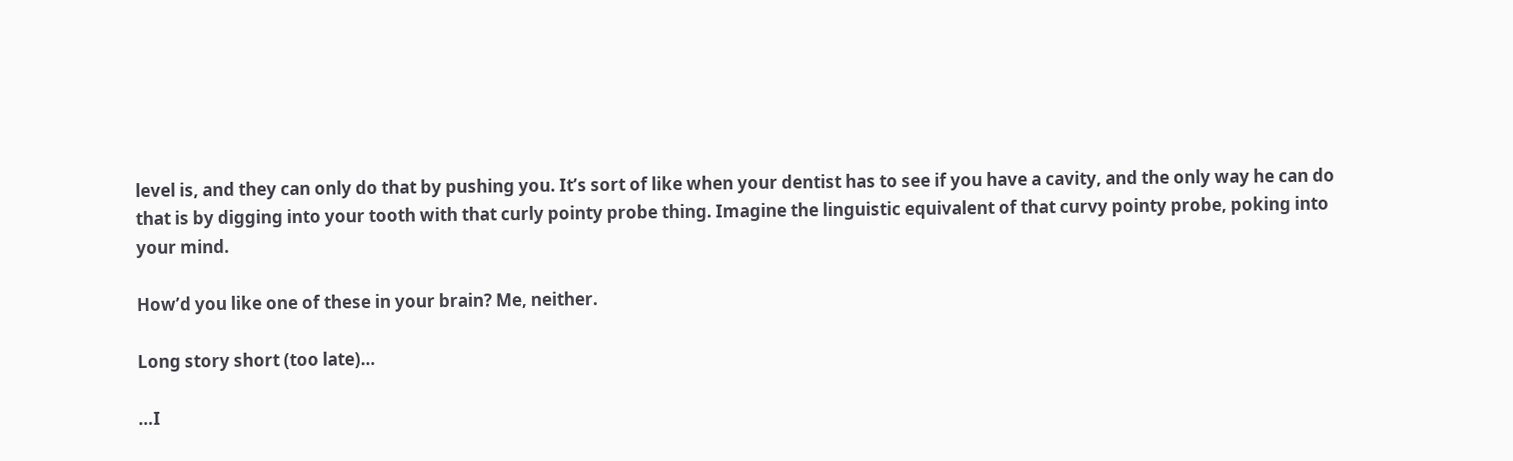level is, and they can only do that by pushing you. It’s sort of like when your dentist has to see if you have a cavity, and the only way he can do that is by digging into your tooth with that curly pointy probe thing. Imagine the linguistic equivalent of that curvy pointy probe, poking into your mind.

How’d you like one of these in your brain? Me, neither.

Long story short (too late)…

…I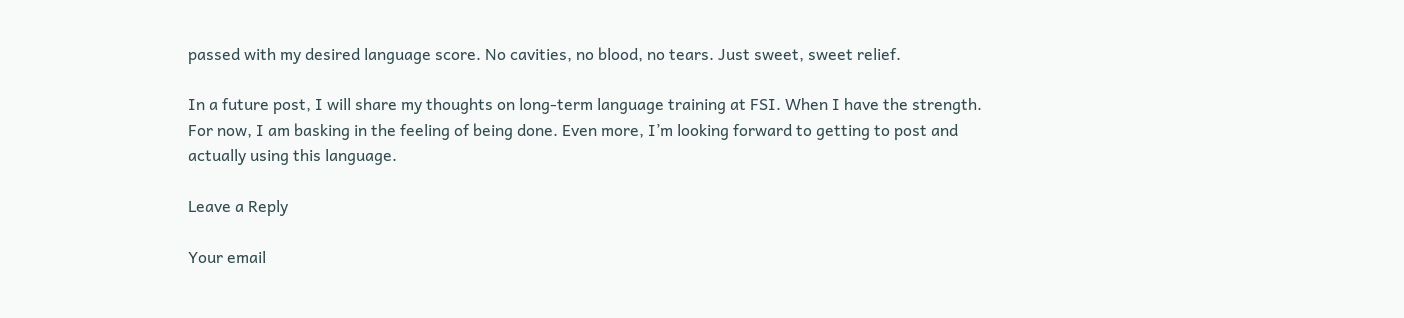passed with my desired language score. No cavities, no blood, no tears. Just sweet, sweet relief.

In a future post, I will share my thoughts on long-term language training at FSI. When I have the strength. For now, I am basking in the feeling of being done. Even more, I’m looking forward to getting to post and actually using this language.

Leave a Reply

Your email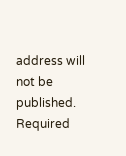address will not be published. Required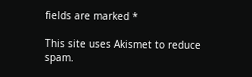fields are marked *

This site uses Akismet to reduce spam.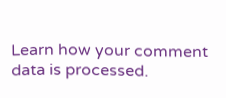Learn how your comment data is processed.